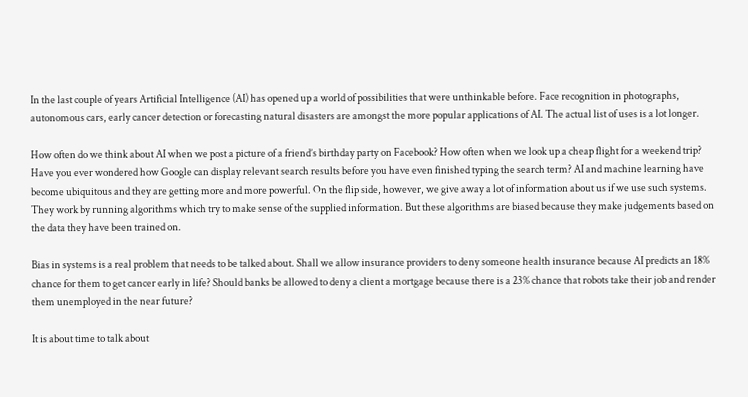In the last couple of years Artificial Intelligence (AI) has opened up a world of possibilities that were unthinkable before. Face recognition in photographs, autonomous cars, early cancer detection or forecasting natural disasters are amongst the more popular applications of AI. The actual list of uses is a lot longer.

How often do we think about AI when we post a picture of a friend’s birthday party on Facebook? How often when we look up a cheap flight for a weekend trip? Have you ever wondered how Google can display relevant search results before you have even finished typing the search term? AI and machine learning have become ubiquitous and they are getting more and more powerful. On the flip side, however, we give away a lot of information about us if we use such systems. They work by running algorithms which try to make sense of the supplied information. But these algorithms are biased because they make judgements based on the data they have been trained on.

Bias in systems is a real problem that needs to be talked about. Shall we allow insurance providers to deny someone health insurance because AI predicts an 18% chance for them to get cancer early in life? Should banks be allowed to deny a client a mortgage because there is a 23% chance that robots take their job and render them unemployed in the near future?

It is about time to talk about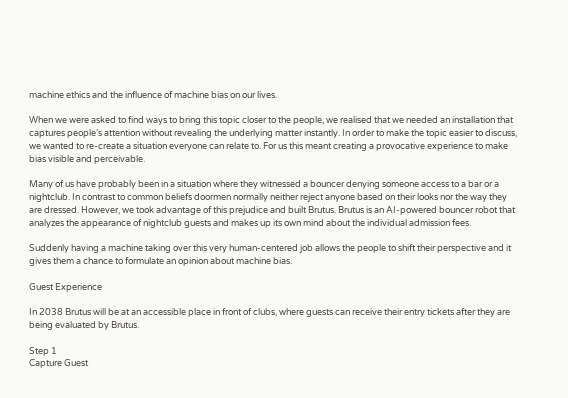machine ethics and the influence of machine bias on our lives.

When we were asked to find ways to bring this topic closer to the people, we realised that we needed an installation that captures people’s attention without revealing the underlying matter instantly. In order to make the topic easier to discuss, we wanted to re-create a situation everyone can relate to. For us this meant creating a provocative experience to make bias visible and perceivable.

Many of us have probably been in a situation where they witnessed a bouncer denying someone access to a bar or a nightclub. In contrast to common beliefs doormen normally neither reject anyone based on their looks nor the way they are dressed. However, we took advantage of this prejudice and built Brutus. Brutus is an AI-powered bouncer robot that analyzes the appearance of nightclub guests and makes up its own mind about the individual admission fees.

Suddenly having a machine taking over this very human-centered job allows the people to shift their perspective and it gives them a chance to formulate an opinion about machine bias.

Guest Experience

In 2038 Brutus will be at an accessible place in front of clubs, where guests can receive their entry tickets after they are being evaluated by Brutus.

Step 1
Capture Guest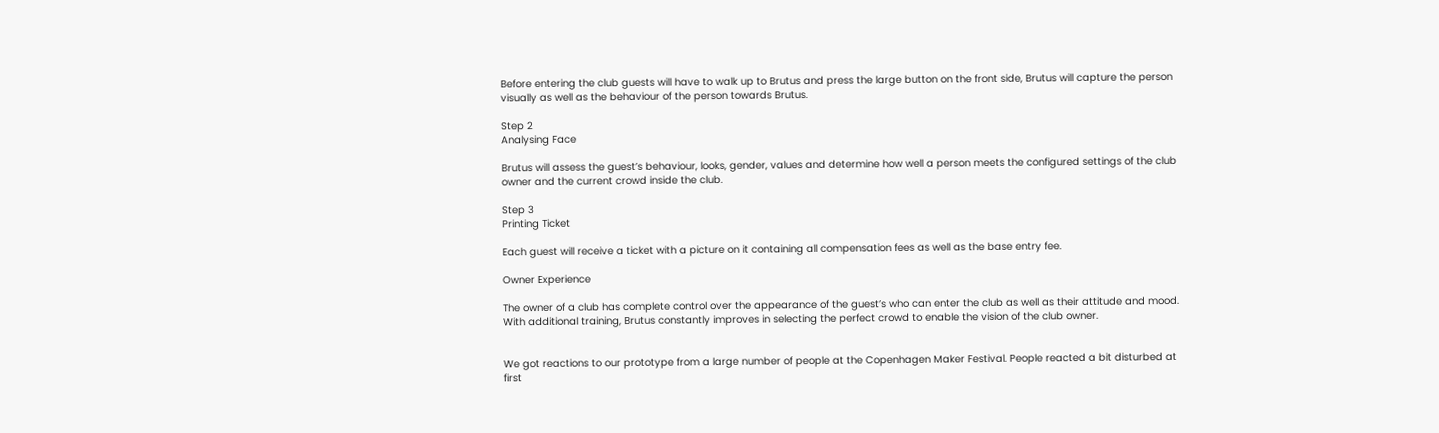Before entering the club guests will have to walk up to Brutus and press the large button on the front side, Brutus will capture the person visually as well as the behaviour of the person towards Brutus.

Step 2
Analysing Face

Brutus will assess the guest’s behaviour, looks, gender, values and determine how well a person meets the configured settings of the club owner and the current crowd inside the club.

Step 3
Printing Ticket

Each guest will receive a ticket with a picture on it containing all compensation fees as well as the base entry fee.

Owner Experience

The owner of a club has complete control over the appearance of the guest’s who can enter the club as well as their attitude and mood. With additional training, Brutus constantly improves in selecting the perfect crowd to enable the vision of the club owner.


We got reactions to our prototype from a large number of people at the Copenhagen Maker Festival. People reacted a bit disturbed at first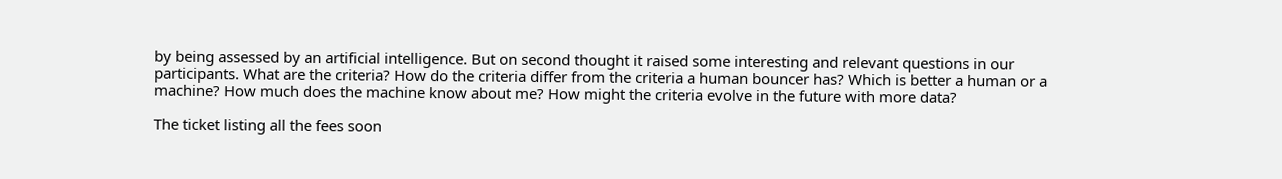by being assessed by an artificial intelligence. But on second thought it raised some interesting and relevant questions in our participants. What are the criteria? How do the criteria differ from the criteria a human bouncer has? Which is better a human or a machine? How much does the machine know about me? How might the criteria evolve in the future with more data?

The ticket listing all the fees soon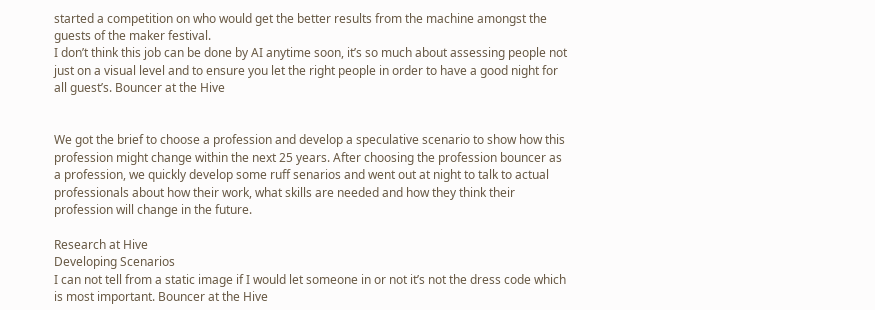started a competition on who would get the better results from the machine amongst the guests of the maker festival.
I don’t think this job can be done by AI anytime soon, it’s so much about assessing people not just on a visual level and to ensure you let the right people in order to have a good night for all guest’s. Bouncer at the Hive


We got the brief to choose a profession and develop a speculative scenario to show how this profession might change within the next 25 years. After choosing the profession bouncer as a profession, we quickly develop some ruff senarios and went out at night to talk to actual professionals about how their work, what skills are needed and how they think their profession will change in the future.

Research at Hive
Developing Scenarios
I can not tell from a static image if I would let someone in or not it’s not the dress code which is most important. Bouncer at the Hive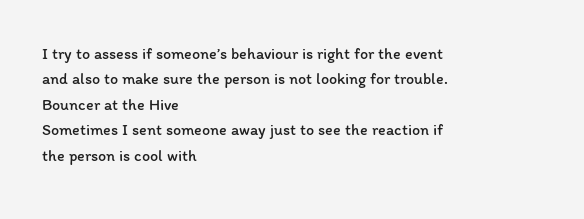I try to assess if someone’s behaviour is right for the event and also to make sure the person is not looking for trouble. Bouncer at the Hive
Sometimes I sent someone away just to see the reaction if the person is cool with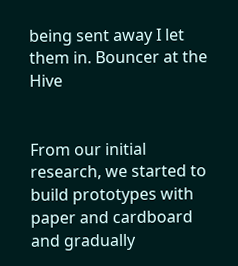being sent away I let them in. Bouncer at the Hive


From our initial research, we started to build prototypes with paper and cardboard and gradually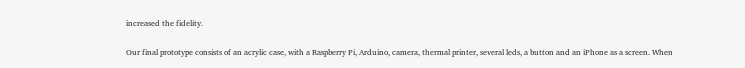increased the fidelity.

Our final prototype consists of an acrylic case, with a Raspberry Pi, Arduino, camera, thermal printer, several leds, a button and an iPhone as a screen. When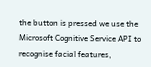the button is pressed we use the Microsoft Cognitive Service API to recognise facial features,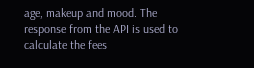age, makeup and mood. The response from the API is used to calculate the fees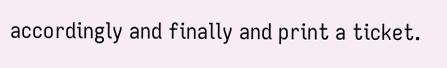accordingly and finally and print a ticket.